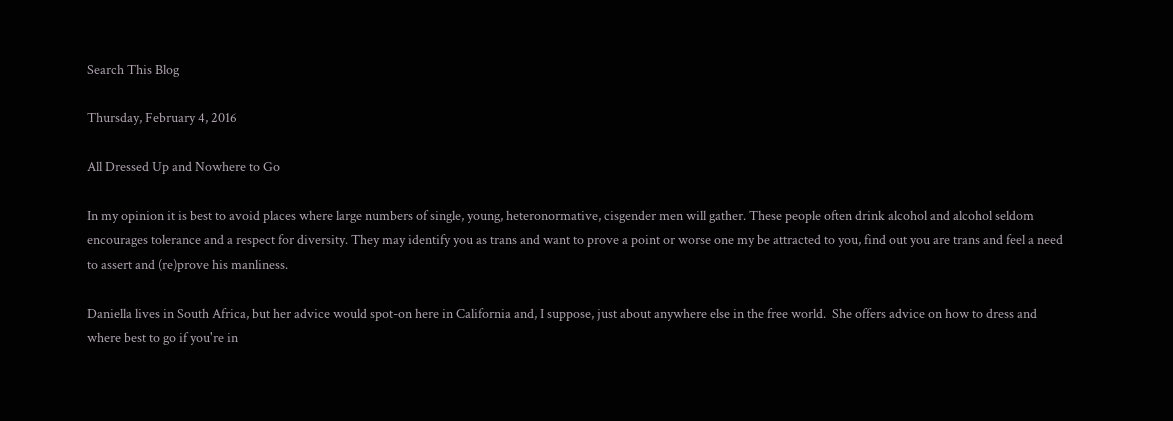Search This Blog

Thursday, February 4, 2016

All Dressed Up and Nowhere to Go

In my opinion it is best to avoid places where large numbers of single, young, heteronormative, cisgender men will gather. These people often drink alcohol and alcohol seldom encourages tolerance and a respect for diversity. They may identify you as trans and want to prove a point or worse one my be attracted to you, find out you are trans and feel a need to assert and (re)prove his manliness.

Daniella lives in South Africa, but her advice would spot-on here in California and, I suppose, just about anywhere else in the free world.  She offers advice on how to dress and where best to go if you're in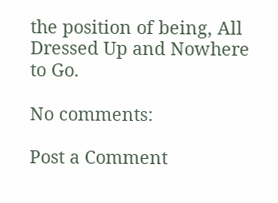the position of being, All Dressed Up and Nowhere to Go.

No comments:

Post a Comment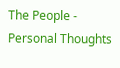The People - Personal Thoughts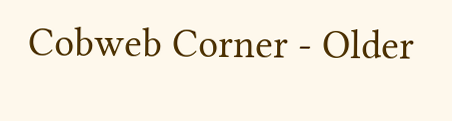Cobweb Corner - Older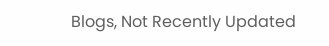Blogs, Not Recently Updated